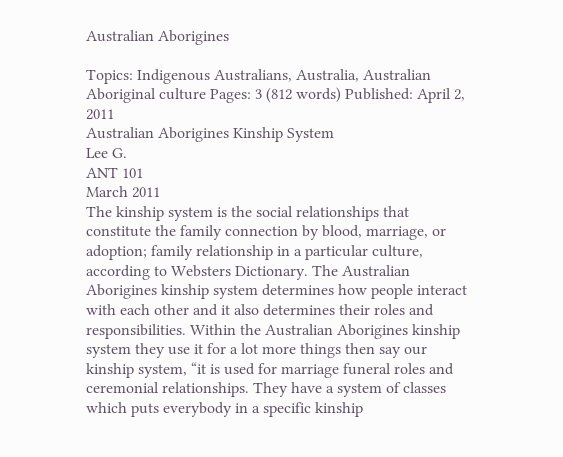Australian Aborigines

Topics: Indigenous Australians, Australia, Australian Aboriginal culture Pages: 3 (812 words) Published: April 2, 2011
Australian Aborigines Kinship System
Lee G.
ANT 101
March 2011
The kinship system is the social relationships that constitute the family connection by blood, marriage, or adoption; family relationship in a particular culture, according to Websters Dictionary. The Australian Aborigines kinship system determines how people interact with each other and it also determines their roles and responsibilities. Within the Australian Aborigines kinship system they use it for a lot more things then say our kinship system, “it is used for marriage funeral roles and ceremonial relationships. They have a system of classes which puts everybody in a specific kinship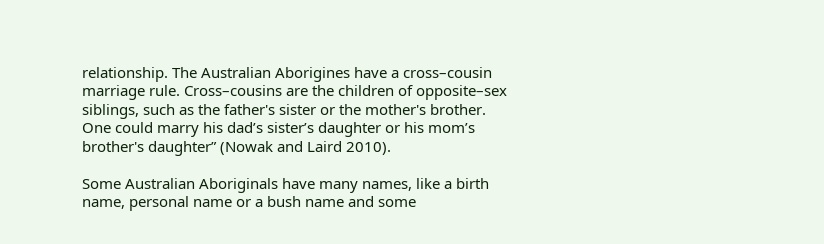relationship. The Australian Aborigines have a cross–cousin marriage rule. Cross–cousins are the children of opposite–sex siblings, such as the father's sister or the mother's brother. One could marry his dad’s sister’s daughter or his mom’s brother's daughter” (Nowak and Laird 2010).

Some Australian Aboriginals have many names, like a birth name, personal name or a bush name and some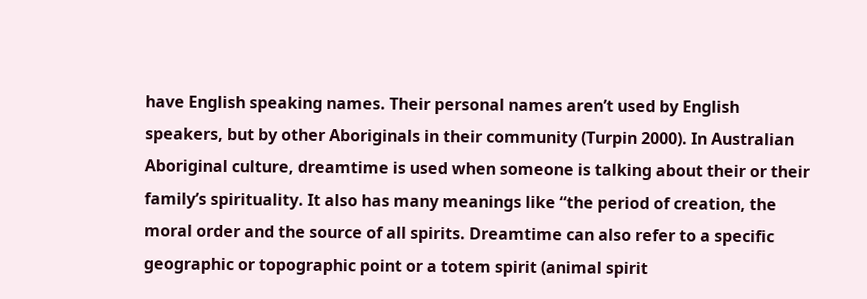have English speaking names. Their personal names aren’t used by English speakers, but by other Aboriginals in their community (Turpin 2000). In Australian Aboriginal culture, dreamtime is used when someone is talking about their or their family’s spirituality. It also has many meanings like “the period of creation, the moral order and the source of all spirits. Dreamtime can also refer to a specific geographic or topographic point or a totem spirit (animal spirit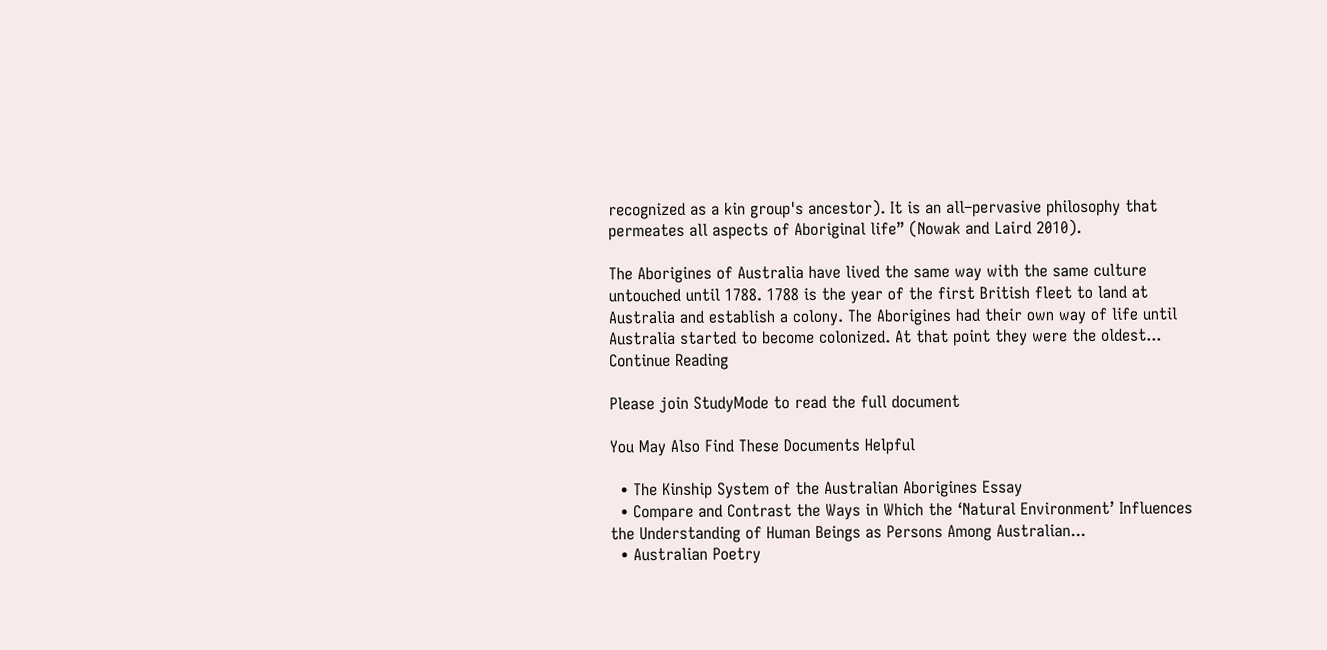recognized as a kin group's ancestor). It is an all–pervasive philosophy that permeates all aspects of Aboriginal life” (Nowak and Laird 2010).

The Aborigines of Australia have lived the same way with the same culture untouched until 1788. 1788 is the year of the first British fleet to land at Australia and establish a colony. The Aborigines had their own way of life until Australia started to become colonized. At that point they were the oldest...
Continue Reading

Please join StudyMode to read the full document

You May Also Find These Documents Helpful

  • The Kinship System of the Australian Aborigines Essay
  • Compare and Contrast the Ways in Which the ‘Natural Environment’ Influences the Understanding of Human Beings as Persons Among Australian...
  • Australian Poetry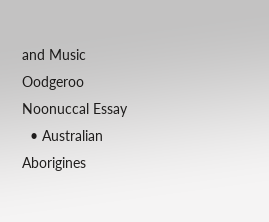and Music Oodgeroo Noonuccal Essay
  • Australian Aborigines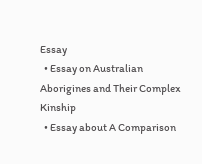Essay
  • Essay on Australian Aborigines and Their Complex Kinship
  • Essay about A Comparison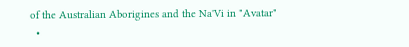of the Australian Aborigines and the Na'Vi in "Avatar"
  •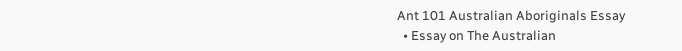Ant 101 Australian Aboriginals Essay
  • Essay on The Australian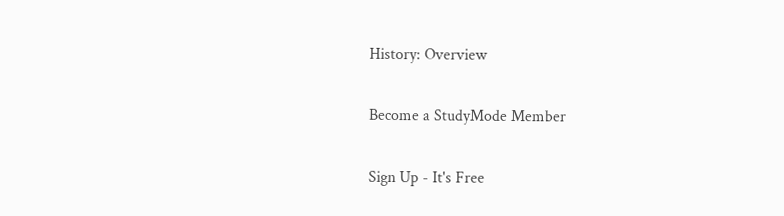History: Overview

Become a StudyMode Member

Sign Up - It's Free